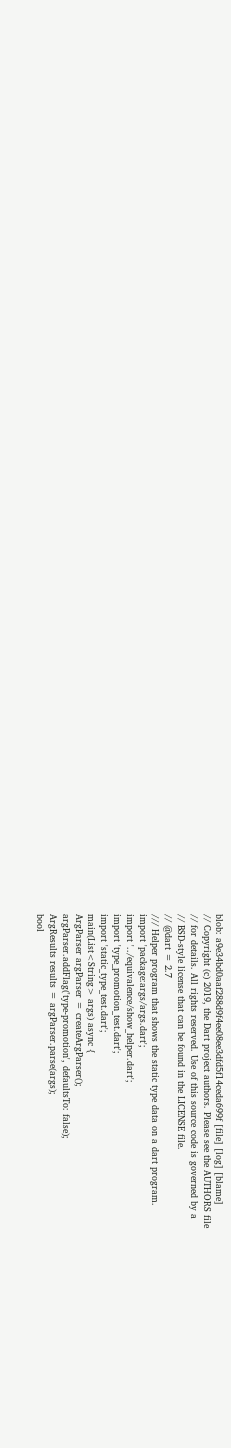blob: a9e34bd0aaf288d9f4ee08ee3dfd5f14ceda699f [file] [log] [blame]
// Copyright (c) 2019, the Dart project authors. Please see the AUTHORS file
// for details. All rights reserved. Use of this source code is governed by a
// BSD-style license that can be found in the LICENSE file.
// @dart = 2.7
/// Helper program that shows the static type data on a dart program.
import 'package:args/args.dart';
import '../equivalence/show_helper.dart';
import 'type_promotion_test.dart';
import 'static_type_test.dart';
main(List<String> args) async {
ArgParser argParser = createArgParser();
argParser.addFlag('type-promotion', defaultsTo: false);
ArgResults results = argParser.parse(args);
bool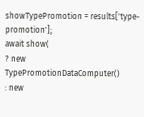showTypePromotion = results['type-promotion'];
await show(
? new TypePromotionDataComputer()
: new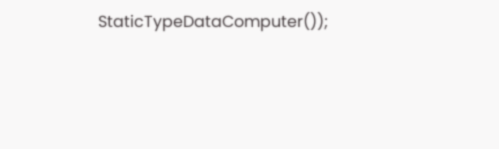StaticTypeDataComputer());